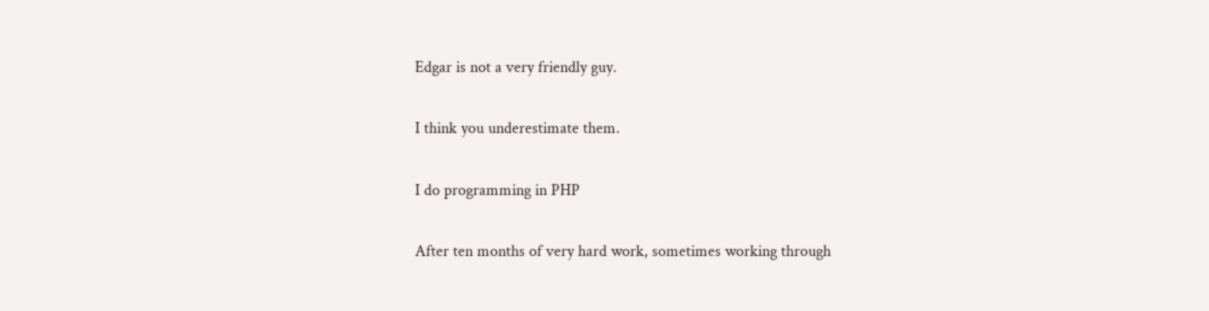Edgar is not a very friendly guy.

I think you underestimate them.

I do programming in PHP

After ten months of very hard work, sometimes working through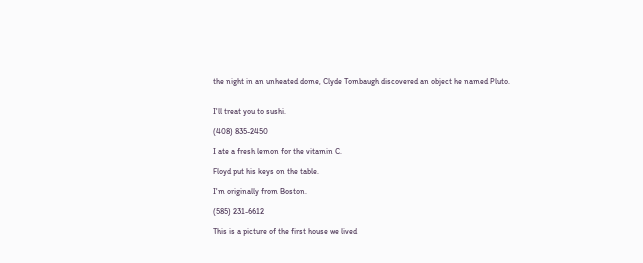the night in an unheated dome, Clyde Tombaugh discovered an object he named Pluto.


I'll treat you to sushi.

(408) 835-2450

I ate a fresh lemon for the vitamin C.

Floyd put his keys on the table.

I'm originally from Boston.

(585) 231-6612

This is a picture of the first house we lived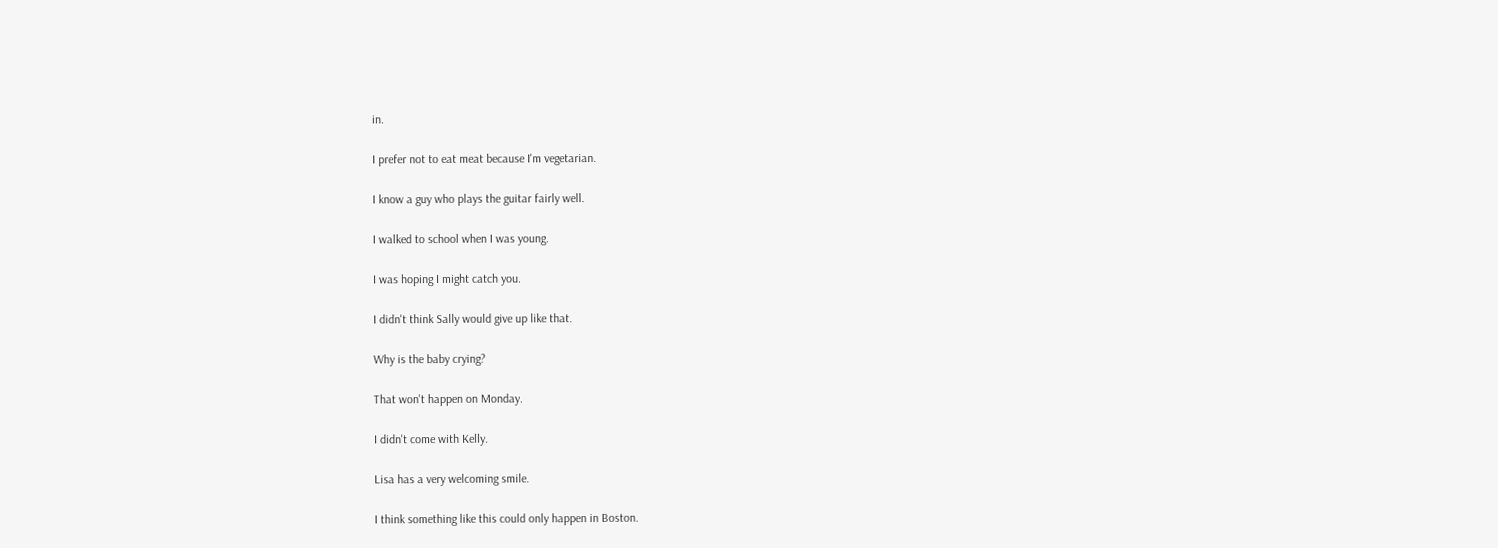in.

I prefer not to eat meat because I'm vegetarian.

I know a guy who plays the guitar fairly well.

I walked to school when I was young.

I was hoping I might catch you.

I didn't think Sally would give up like that.

Why is the baby crying?

That won't happen on Monday.

I didn't come with Kelly.

Lisa has a very welcoming smile.

I think something like this could only happen in Boston.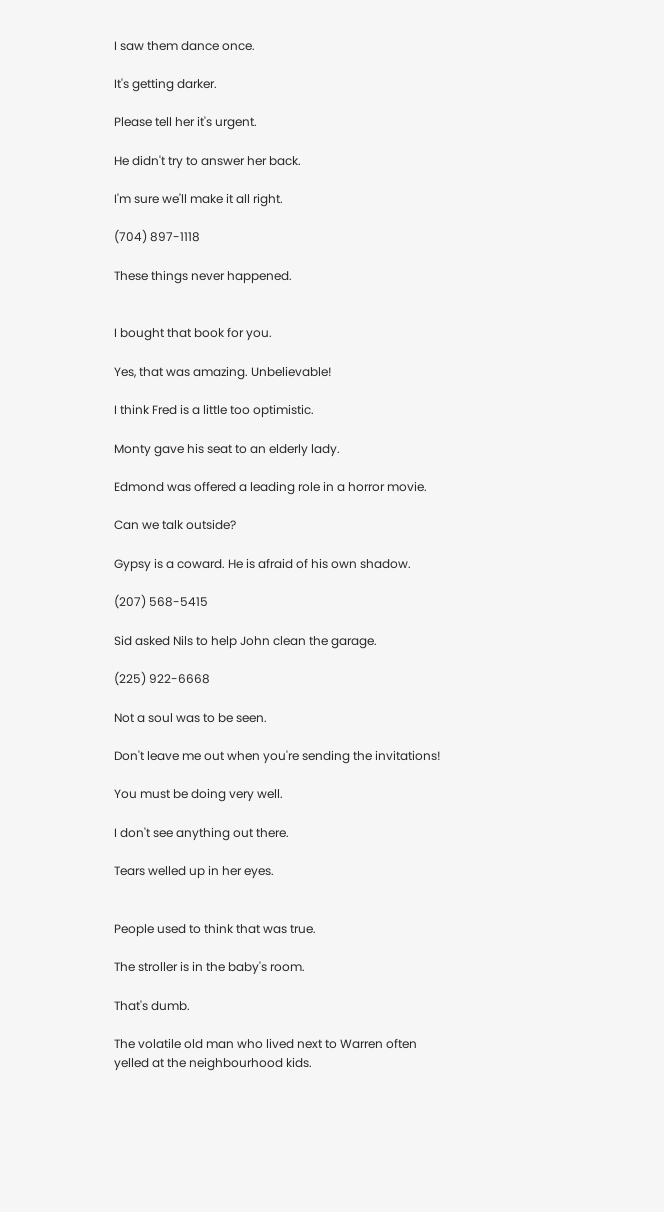I saw them dance once.

It's getting darker.

Please tell her it's urgent.

He didn't try to answer her back.

I'm sure we'll make it all right.

(704) 897-1118

These things never happened.


I bought that book for you.

Yes, that was amazing. Unbelievable!

I think Fred is a little too optimistic.

Monty gave his seat to an elderly lady.

Edmond was offered a leading role in a horror movie.

Can we talk outside?

Gypsy is a coward. He is afraid of his own shadow.

(207) 568-5415

Sid asked Nils to help John clean the garage.

(225) 922-6668

Not a soul was to be seen.

Don't leave me out when you're sending the invitations!

You must be doing very well.

I don't see anything out there.

Tears welled up in her eyes.


People used to think that was true.

The stroller is in the baby's room.

That's dumb.

The volatile old man who lived next to Warren often yelled at the neighbourhood kids.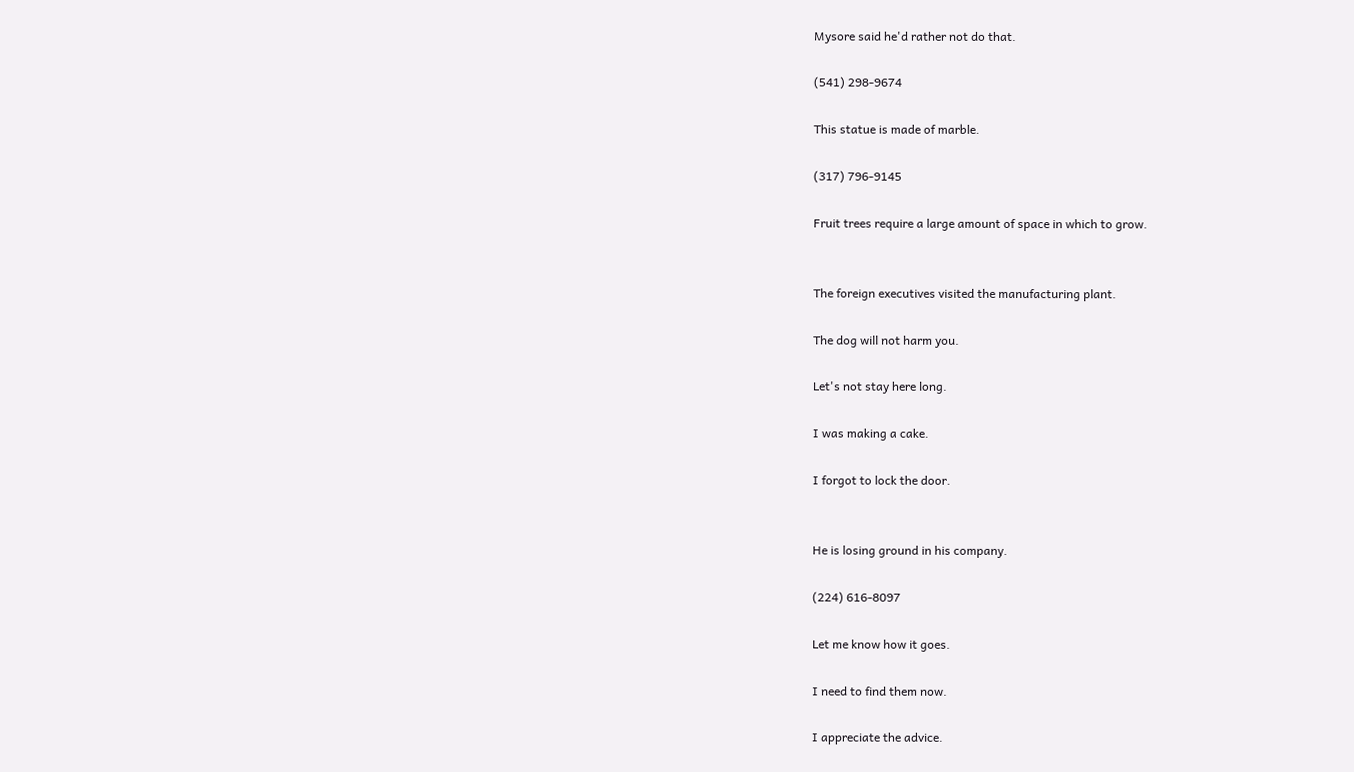Mysore said he'd rather not do that.

(541) 298-9674

This statue is made of marble.

(317) 796-9145

Fruit trees require a large amount of space in which to grow.


The foreign executives visited the manufacturing plant.

The dog will not harm you.

Let's not stay here long.

I was making a cake.

I forgot to lock the door.


He is losing ground in his company.

(224) 616-8097

Let me know how it goes.

I need to find them now.

I appreciate the advice.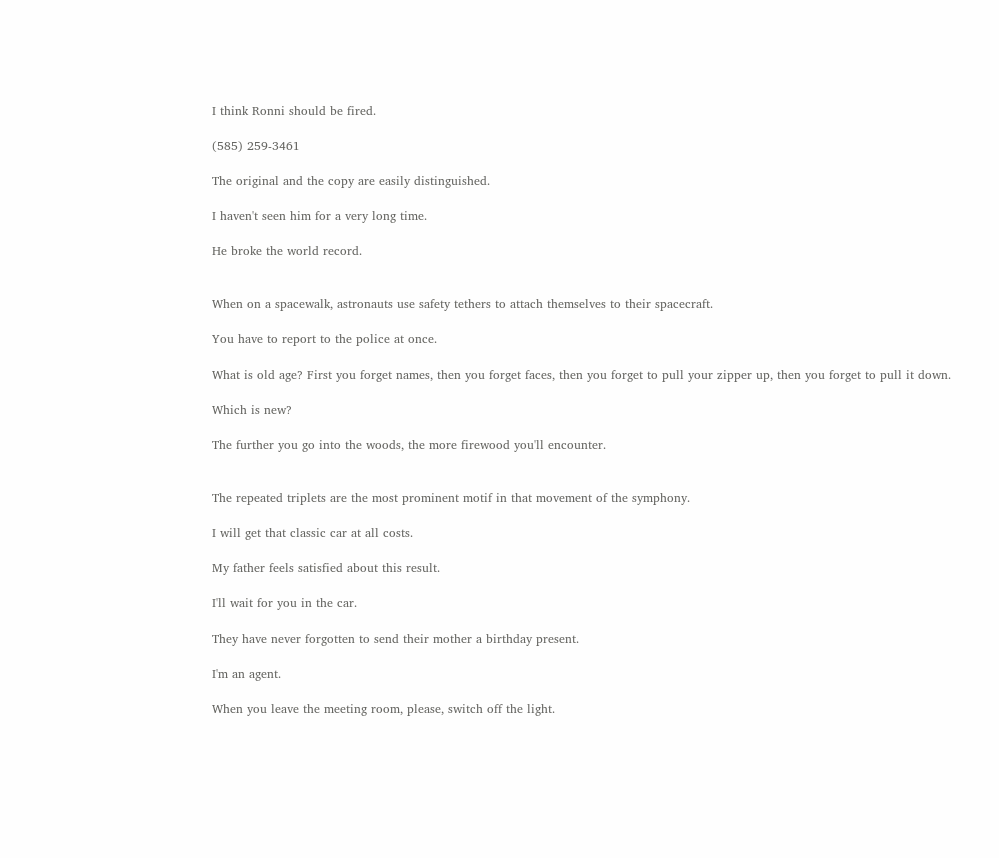I think Ronni should be fired.

(585) 259-3461

The original and the copy are easily distinguished.

I haven't seen him for a very long time.

He broke the world record.


When on a spacewalk, astronauts use safety tethers to attach themselves to their spacecraft.

You have to report to the police at once.

What is old age? First you forget names, then you forget faces, then you forget to pull your zipper up, then you forget to pull it down.

Which is new?

The further you go into the woods, the more firewood you'll encounter.


The repeated triplets are the most prominent motif in that movement of the symphony.

I will get that classic car at all costs.

My father feels satisfied about this result.

I'll wait for you in the car.

They have never forgotten to send their mother a birthday present.

I'm an agent.

When you leave the meeting room, please, switch off the light.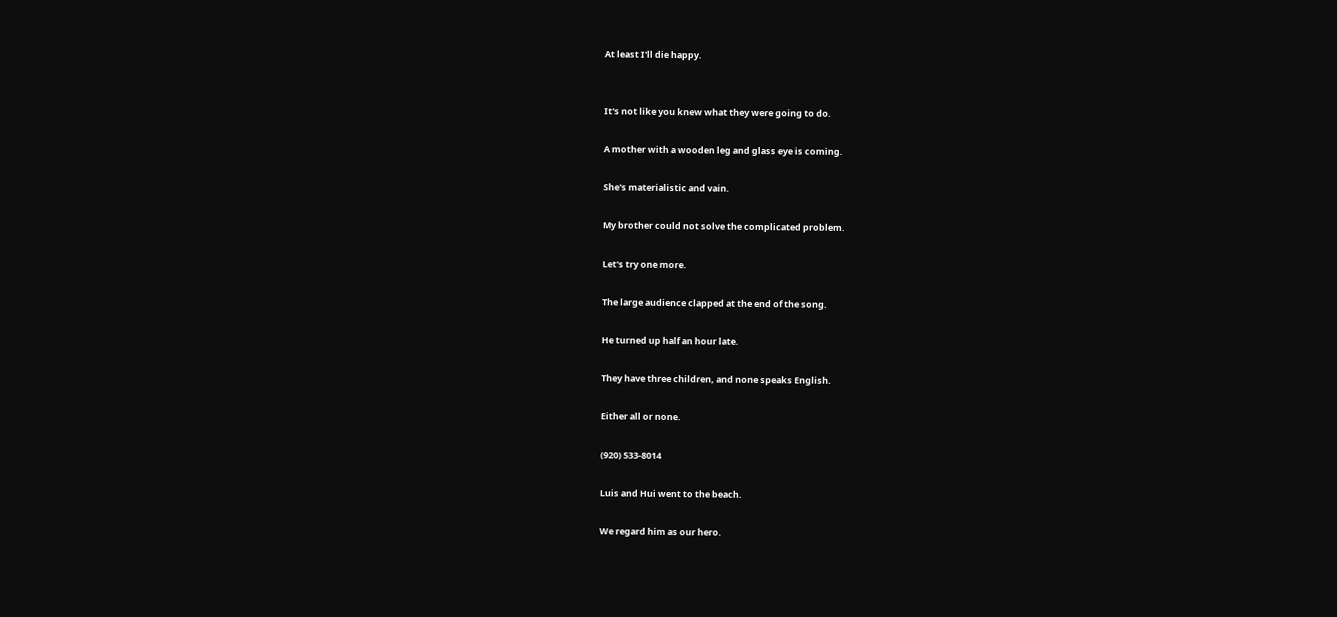At least I'll die happy.


It's not like you knew what they were going to do.

A mother with a wooden leg and glass eye is coming.

She's materialistic and vain.

My brother could not solve the complicated problem.

Let's try one more.

The large audience clapped at the end of the song.

He turned up half an hour late.

They have three children, and none speaks English.

Either all or none.

(920) 533-8014

Luis and Hui went to the beach.

We regard him as our hero.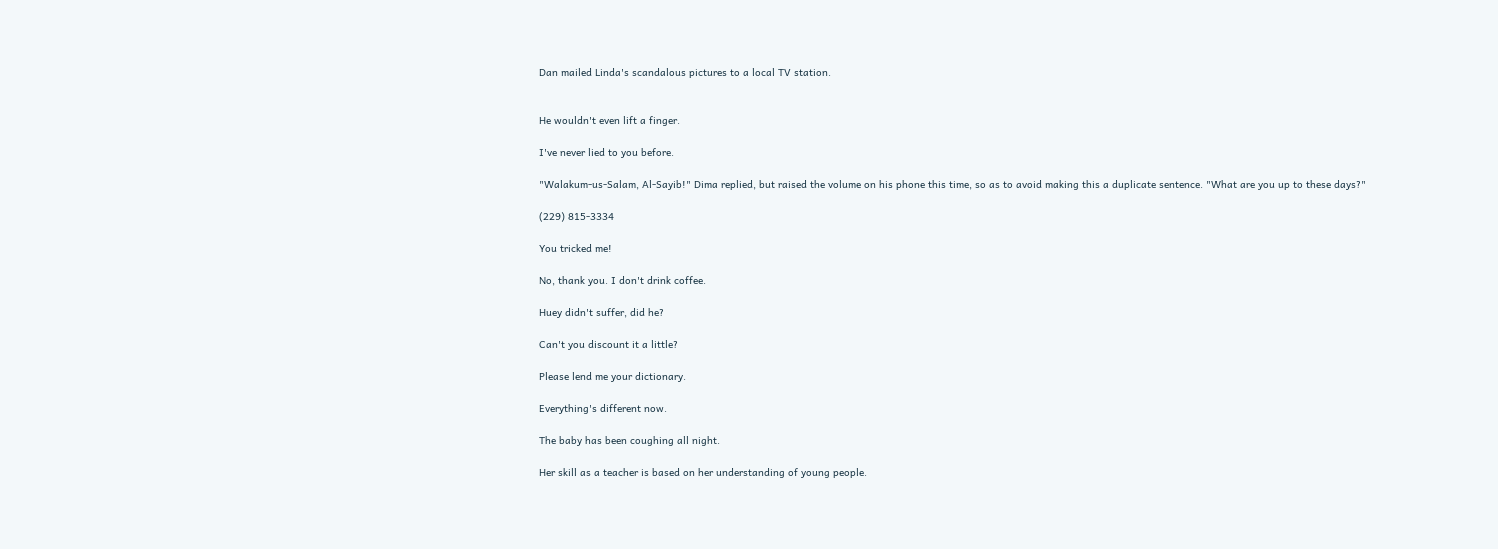Dan mailed Linda's scandalous pictures to a local TV station.


He wouldn't even lift a finger.

I've never lied to you before.

"Walakum-us-Salam, Al-Sayib!" Dima replied, but raised the volume on his phone this time, so as to avoid making this a duplicate sentence. "What are you up to these days?"

(229) 815-3334

You tricked me!

No, thank you. I don't drink coffee.

Huey didn't suffer, did he?

Can't you discount it a little?

Please lend me your dictionary.

Everything's different now.

The baby has been coughing all night.

Her skill as a teacher is based on her understanding of young people.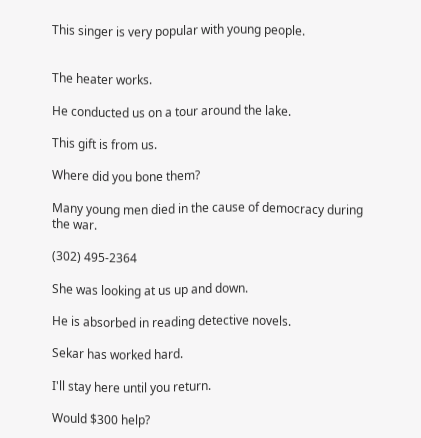This singer is very popular with young people.


The heater works.

He conducted us on a tour around the lake.

This gift is from us.

Where did you bone them?

Many young men died in the cause of democracy during the war.

(302) 495-2364

She was looking at us up and down.

He is absorbed in reading detective novels.

Sekar has worked hard.

I'll stay here until you return.

Would $300 help?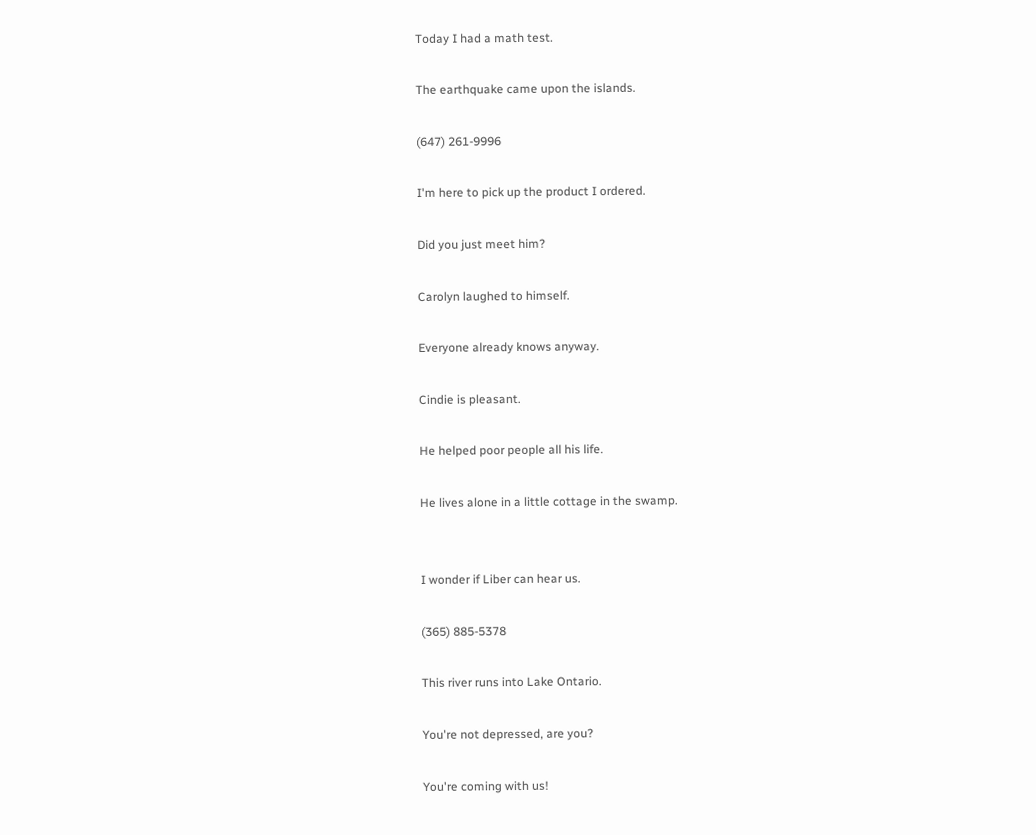Today I had a math test.

The earthquake came upon the islands.

(647) 261-9996

I'm here to pick up the product I ordered.

Did you just meet him?

Carolyn laughed to himself.

Everyone already knows anyway.

Cindie is pleasant.

He helped poor people all his life.

He lives alone in a little cottage in the swamp.


I wonder if Liber can hear us.

(365) 885-5378

This river runs into Lake Ontario.

You're not depressed, are you?

You're coming with us!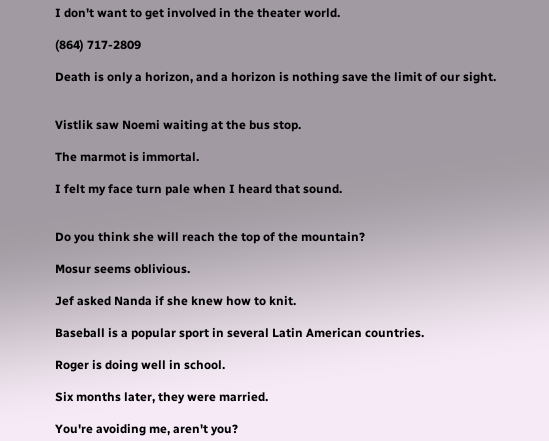I don't want to get involved in the theater world.

(864) 717-2809

Death is only a horizon, and a horizon is nothing save the limit of our sight.


Vistlik saw Noemi waiting at the bus stop.

The marmot is immortal.

I felt my face turn pale when I heard that sound.


Do you think she will reach the top of the mountain?

Mosur seems oblivious.

Jef asked Nanda if she knew how to knit.

Baseball is a popular sport in several Latin American countries.

Roger is doing well in school.

Six months later, they were married.

You're avoiding me, aren't you?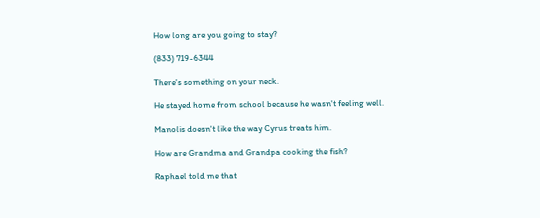How long are you going to stay?

(833) 719-6344

There's something on your neck.

He stayed home from school because he wasn't feeling well.

Manolis doesn't like the way Cyrus treats him.

How are Grandma and Grandpa cooking the fish?

Raphael told me that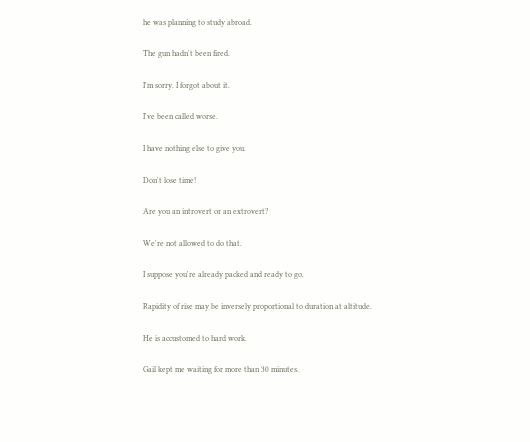he was planning to study abroad.

The gun hadn't been fired.

I'm sorry. I forgot about it.

I've been called worse.

I have nothing else to give you.

Don't lose time!

Are you an introvert or an extrovert?

We're not allowed to do that.

I suppose you're already packed and ready to go.

Rapidity of rise may be inversely proportional to duration at altitude.

He is accustomed to hard work.

Gail kept me waiting for more than 30 minutes.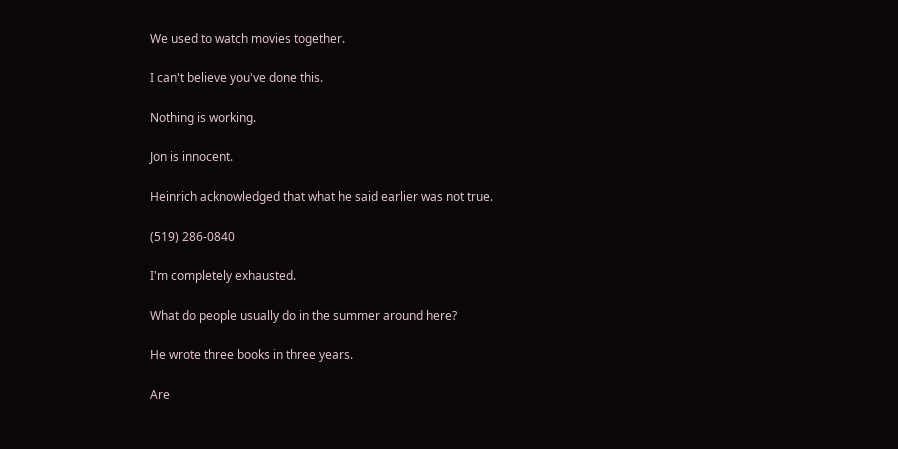We used to watch movies together.

I can't believe you've done this.

Nothing is working.

Jon is innocent.

Heinrich acknowledged that what he said earlier was not true.

(519) 286-0840

I'm completely exhausted.

What do people usually do in the summer around here?

He wrote three books in three years.

Are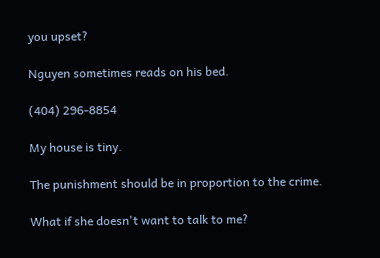you upset?

Nguyen sometimes reads on his bed.

(404) 296-8854

My house is tiny.

The punishment should be in proportion to the crime.

What if she doesn't want to talk to me?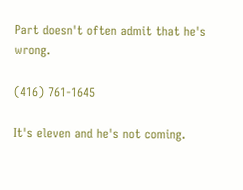Part doesn't often admit that he's wrong.

(416) 761-1645

It's eleven and he's not coming.